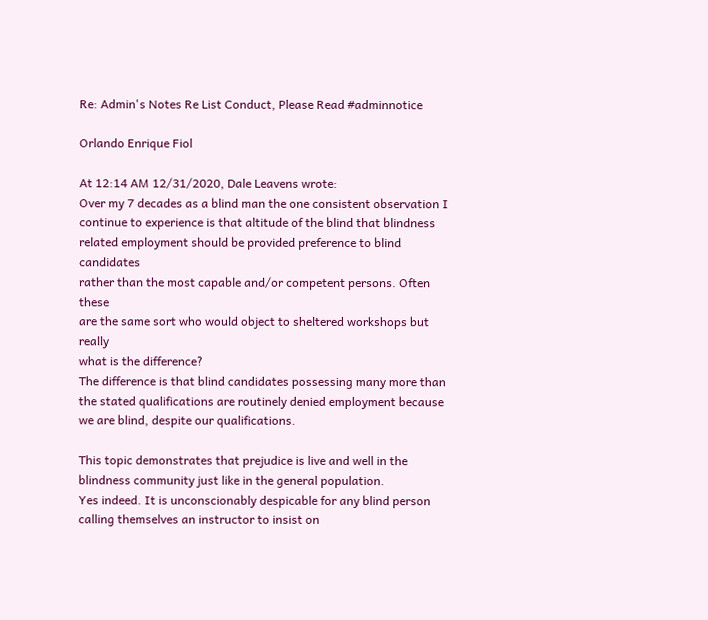Re: Admin's Notes Re List Conduct, Please Read #adminnotice

Orlando Enrique Fiol

At 12:14 AM 12/31/2020, Dale Leavens wrote:
Over my 7 decades as a blind man the one consistent observation I
continue to experience is that altitude of the blind that blindness
related employment should be provided preference to blind candidates
rather than the most capable and/or competent persons. Often these
are the same sort who would object to sheltered workshops but really
what is the difference?
The difference is that blind candidates possessing many more than the stated qualifications are routinely denied employment because we are blind, despite our qualifications.

This topic demonstrates that prejudice is live and well in the
blindness community just like in the general population.
Yes indeed. It is unconscionably despicable for any blind person calling themselves an instructor to insist on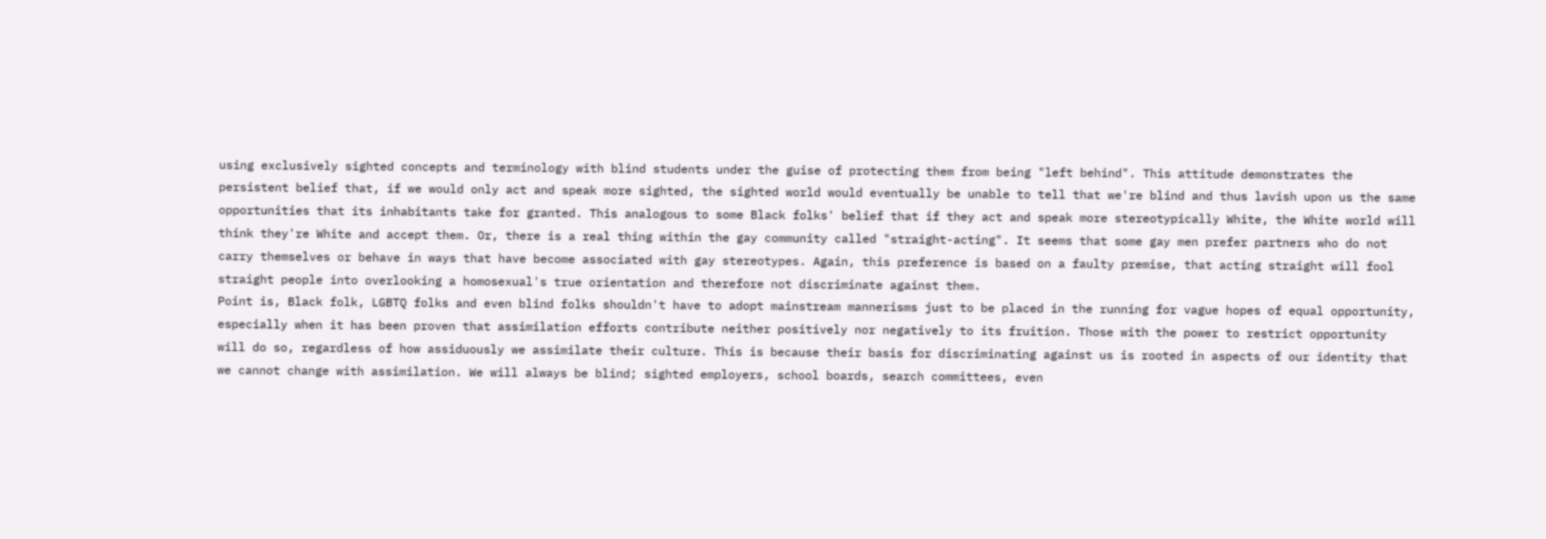using exclusively sighted concepts and terminology with blind students under the guise of protecting them from being "left behind". This attitude demonstrates the persistent belief that, if we would only act and speak more sighted, the sighted world would eventually be unable to tell that we're blind and thus lavish upon us the same opportunities that its inhabitants take for granted. This analogous to some Black folks' belief that if they act and speak more stereotypically White, the White world will think they're White and accept them. Or, there is a real thing within the gay community called "straight-acting". It seems that some gay men prefer partners who do not carry themselves or behave in ways that have become associated with gay stereotypes. Again, this preference is based on a faulty premise, that acting straight will fool straight people into overlooking a homosexual's true orientation and therefore not discriminate against them.
Point is, Black folk, LGBTQ folks and even blind folks shouldn't have to adopt mainstream mannerisms just to be placed in the running for vague hopes of equal opportunity, especially when it has been proven that assimilation efforts contribute neither positively nor negatively to its fruition. Those with the power to restrict opportunity will do so, regardless of how assiduously we assimilate their culture. This is because their basis for discriminating against us is rooted in aspects of our identity that we cannot change with assimilation. We will always be blind; sighted employers, school boards, search committees, even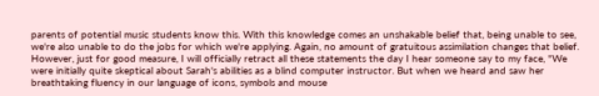parents of potential music students know this. With this knowledge comes an unshakable belief that, being unable to see, we're also unable to do the jobs for which we're applying. Again, no amount of gratuitous assimilation changes that belief.
However, just for good measure, I will officially retract all these statements the day I hear someone say to my face, "We were initially quite skeptical about Sarah's abilities as a blind computer instructor. But when we heard and saw her breathtaking fluency in our language of icons, symbols and mouse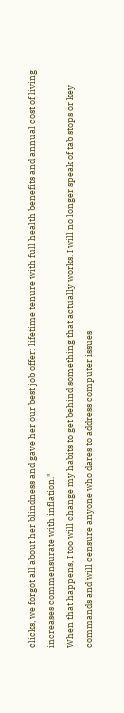clicks, we forgot all about her blindness and gave her our best job offer: lifetime tenure with full health benefits and annual cost of living increases commensurate with inflation."
When that happens, I too will change my habits to get behind something that actually works. I will no longer speak of tab stops or key commands and will censure anyone who dares to address computer issues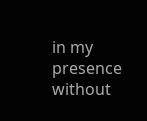in my presence without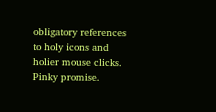obligatory references to holy icons and holier mouse clicks. Pinky promise.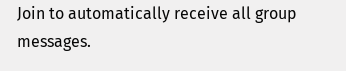Join to automatically receive all group messages.